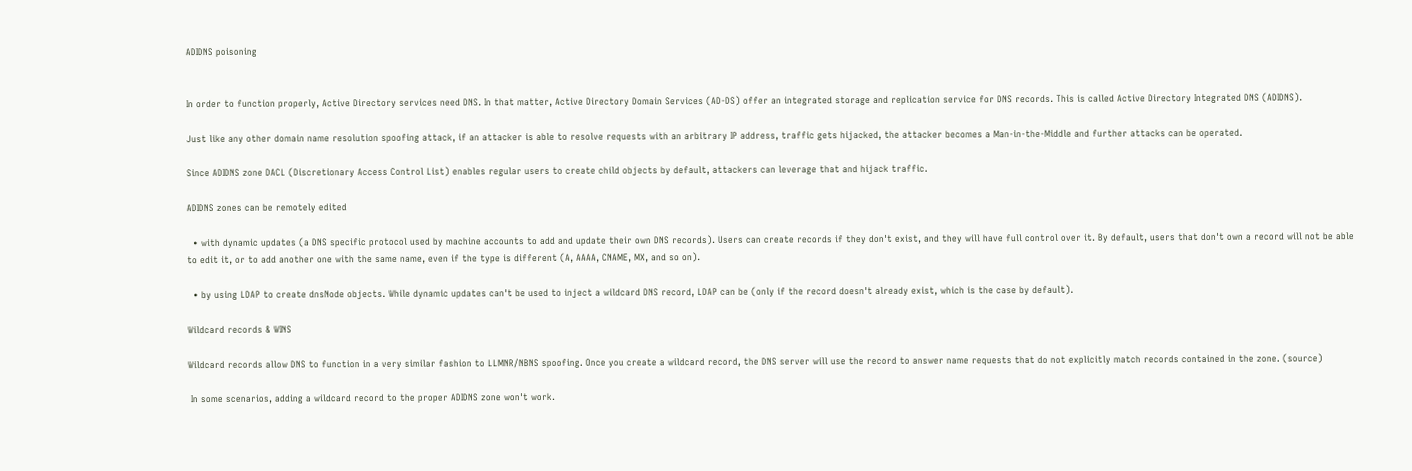ADIDNS poisoning


In order to function properly, Active Directory services need DNS. In that matter, Active Directory Domain Services (AD-DS) offer an integrated storage and replication service for DNS records. This is called Active Directory Integrated DNS (ADIDNS).

Just like any other domain name resolution spoofing attack, if an attacker is able to resolve requests with an arbitrary IP address, traffic gets hijacked, the attacker becomes a Man-in-the-Middle and further attacks can be operated.

Since ADIDNS zone DACL (Discretionary Access Control List) enables regular users to create child objects by default, attackers can leverage that and hijack traffic.

ADIDNS zones can be remotely edited

  • with dynamic updates (a DNS specific protocol used by machine accounts to add and update their own DNS records). Users can create records if they don't exist, and they will have full control over it. By default, users that don't own a record will not be able to edit it, or to add another one with the same name, even if the type is different (A, AAAA, CNAME, MX, and so on).

  • by using LDAP to create dnsNode objects. While dynamic updates can't be used to inject a wildcard DNS record, LDAP can be (only if the record doesn't already exist, which is the case by default).

Wildcard records & WINS

Wildcard records allow DNS to function in a very similar fashion to LLMNR/NBNS spoofing. Once you create a wildcard record, the DNS server will use the record to answer name requests that do not explicitly match records contained in the zone. (source)

 In some scenarios, adding a wildcard record to the proper ADIDNS zone won't work.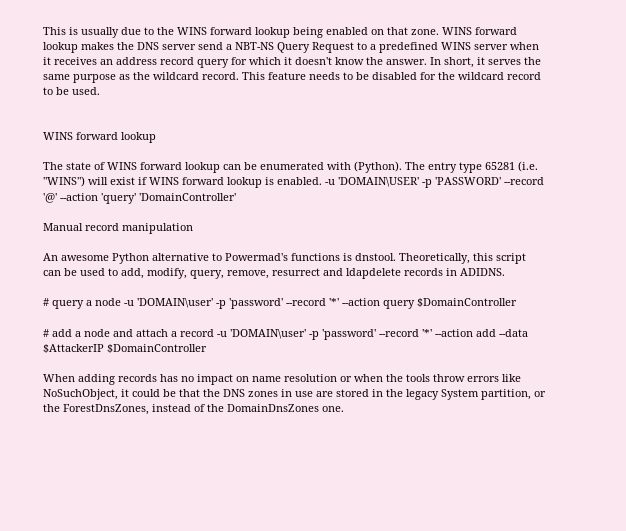This is usually due to the WINS forward lookup being enabled on that zone. WINS forward lookup makes the DNS server send a NBT-NS Query Request to a predefined WINS server when it receives an address record query for which it doesn't know the answer. In short, it serves the same purpose as the wildcard record. This feature needs to be disabled for the wildcard record to be used.


WINS forward lookup

The state of WINS forward lookup can be enumerated with (Python). The entry type 65281 (i.e. "WINS") will exist if WINS forward lookup is enabled. -u 'DOMAIN\USER' -p 'PASSWORD' --record '@' --action 'query' 'DomainController'

Manual record manipulation

An awesome Python alternative to Powermad's functions is dnstool. Theoretically, this script can be used to add, modify, query, remove, resurrect and ldapdelete records in ADIDNS.

# query a node -u 'DOMAIN\user' -p 'password' --record '*' --action query $DomainController

# add a node and attach a record -u 'DOMAIN\user' -p 'password' --record '*' --action add --data $AttackerIP $DomainController

When adding records has no impact on name resolution or when the tools throw errors like NoSuchObject, it could be that the DNS zones in use are stored in the legacy System partition, or the ForestDnsZones, instead of the DomainDnsZones one.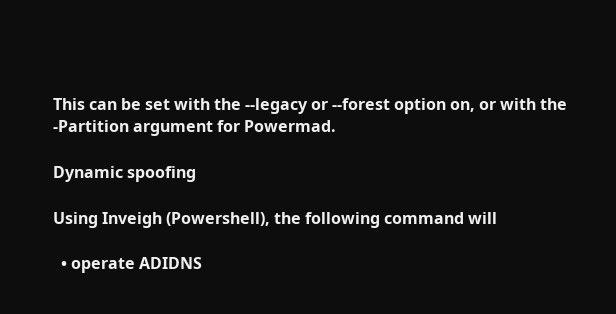This can be set with the --legacy or --forest option on, or with the -Partition argument for Powermad.

Dynamic spoofing

Using Inveigh (Powershell), the following command will

  • operate ADIDNS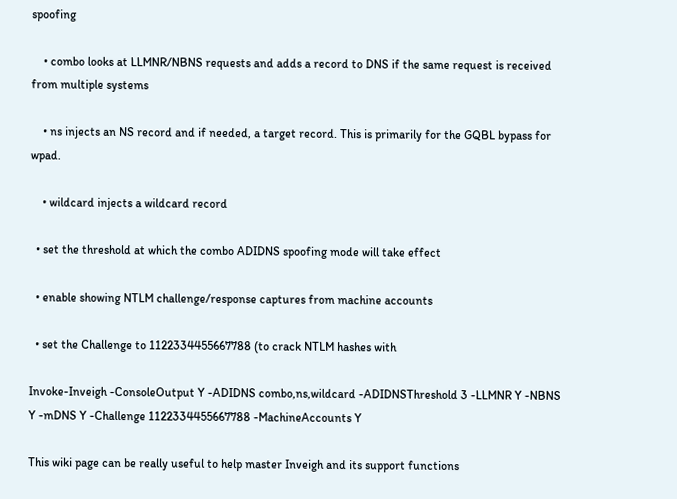spoofing

    • combo looks at LLMNR/NBNS requests and adds a record to DNS if the same request is received from multiple systems

    • ns injects an NS record and if needed, a target record. This is primarily for the GQBL bypass for wpad.

    • wildcard injects a wildcard record

  • set the threshold at which the combo ADIDNS spoofing mode will take effect

  • enable showing NTLM challenge/response captures from machine accounts

  • set the Challenge to 1122334455667788 (to crack NTLM hashes with

Invoke-Inveigh -ConsoleOutput Y -ADIDNS combo,ns,wildcard -ADIDNSThreshold 3 -LLMNR Y -NBNS Y -mDNS Y -Challenge 1122334455667788 -MachineAccounts Y

This wiki page can be really useful to help master Inveigh and its support functions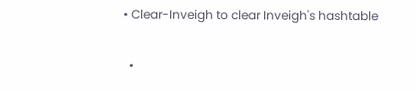• Clear-Inveigh to clear Inveigh's hashtable

  •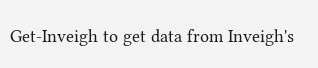Get-Inveigh to get data from Inveigh's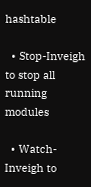hashtable

  • Stop-Inveigh to stop all running modules

  • Watch-Inveigh to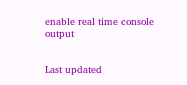enable real time console output


Last updated